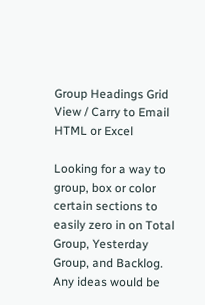Group Headings Grid View / Carry to Email HTML or Excel

Looking for a way to group, box or color certain sections to easily zero in on Total Group, Yesterday Group, and Backlog. Any ideas would be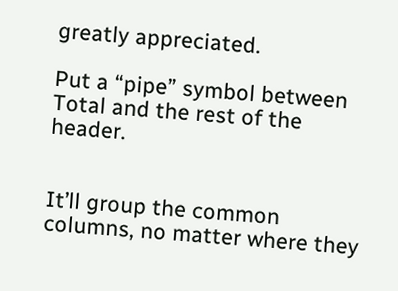greatly appreciated.

Put a “pipe” symbol between Total and the rest of the header.


It’ll group the common columns, no matter where they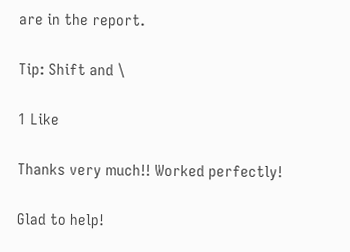are in the report.

Tip: Shift and \

1 Like

Thanks very much!! Worked perfectly!

Glad to help!